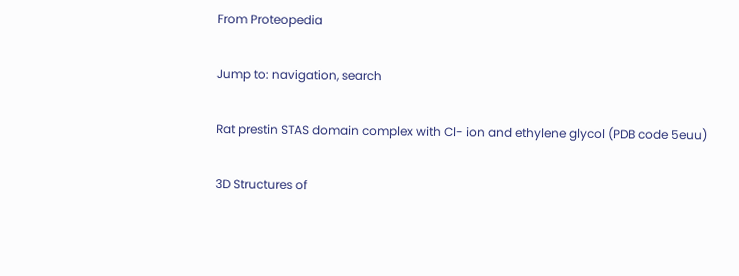From Proteopedia

Jump to: navigation, search

Rat prestin STAS domain complex with Cl- ion and ethylene glycol (PDB code 5euu)

3D Structures of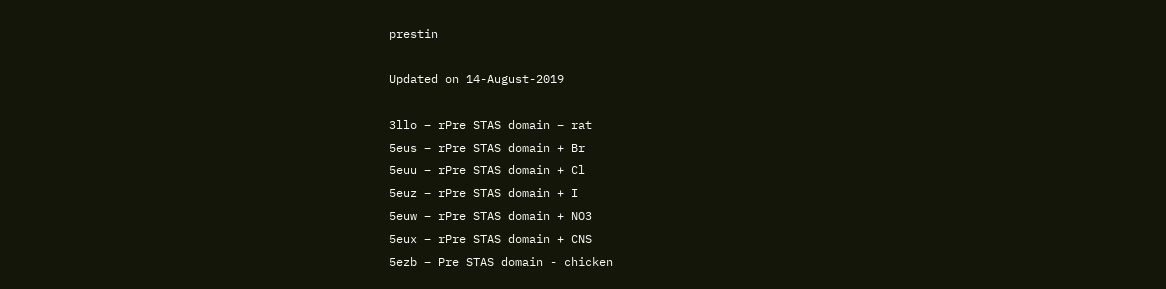prestin

Updated on 14-August-2019

3llo – rPre STAS domain – rat
5eus – rPre STAS domain + Br
5euu – rPre STAS domain + Cl
5euz – rPre STAS domain + I
5euw – rPre STAS domain + NO3
5eux – rPre STAS domain + CNS
5ezb – Pre STAS domain - chicken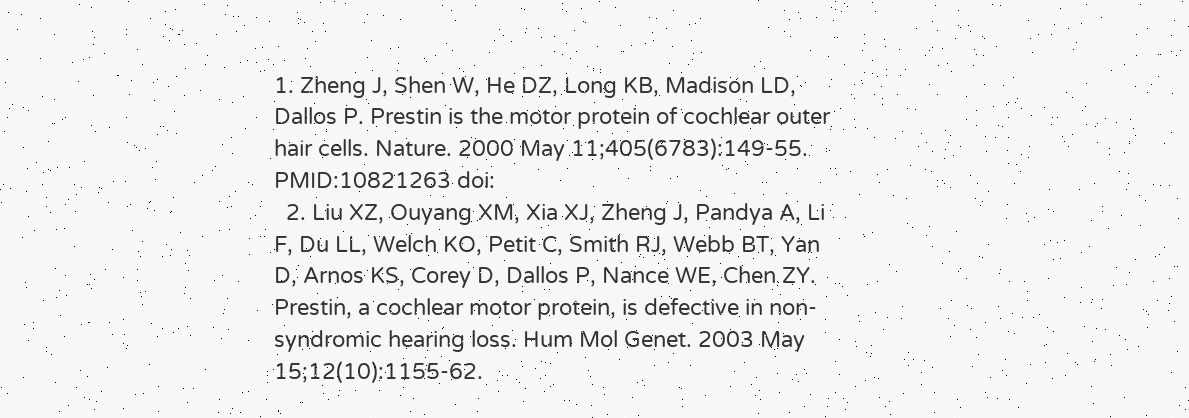1. Zheng J, Shen W, He DZ, Long KB, Madison LD, Dallos P. Prestin is the motor protein of cochlear outer hair cells. Nature. 2000 May 11;405(6783):149-55. PMID:10821263 doi:
  2. Liu XZ, Ouyang XM, Xia XJ, Zheng J, Pandya A, Li F, Du LL, Welch KO, Petit C, Smith RJ, Webb BT, Yan D, Arnos KS, Corey D, Dallos P, Nance WE, Chen ZY. Prestin, a cochlear motor protein, is defective in non-syndromic hearing loss. Hum Mol Genet. 2003 May 15;12(10):1155-62.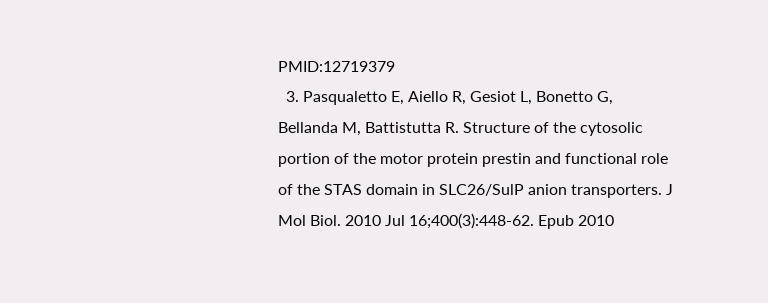PMID:12719379
  3. Pasqualetto E, Aiello R, Gesiot L, Bonetto G, Bellanda M, Battistutta R. Structure of the cytosolic portion of the motor protein prestin and functional role of the STAS domain in SLC26/SulP anion transporters. J Mol Biol. 2010 Jul 16;400(3):448-62. Epub 2010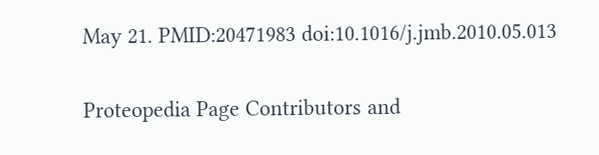May 21. PMID:20471983 doi:10.1016/j.jmb.2010.05.013

Proteopedia Page Contributors and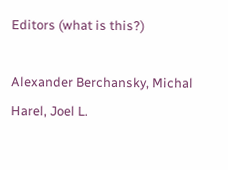Editors (what is this?)

Alexander Berchansky, Michal Harel, Joel L.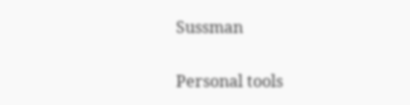Sussman

Personal tools